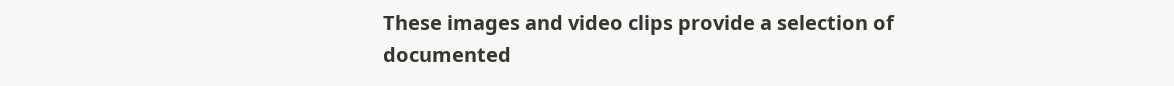These images and video clips provide a selection of documented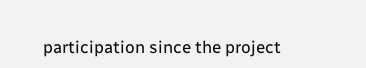participation since the project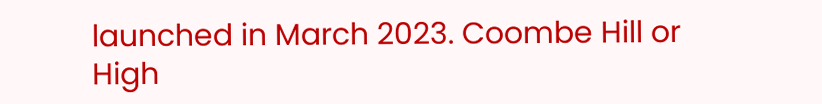launched in March 2023. Coombe Hill or High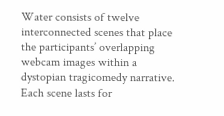Water consists of twelve interconnected scenes that place the participants’ overlapping webcam images within a dystopian tragicomedy narrative. Each scene lasts for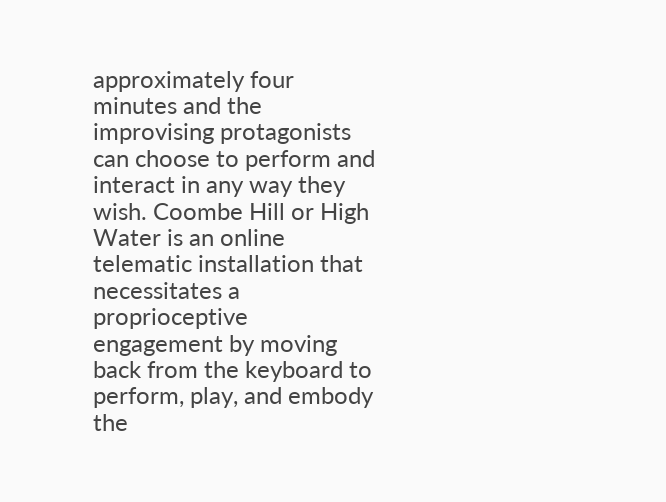approximately four minutes and the improvising protagonists can choose to perform and interact in any way they wish. Coombe Hill or High Water is an online telematic installation that necessitates a proprioceptive engagement by moving back from the keyboard to perform, play, and embody the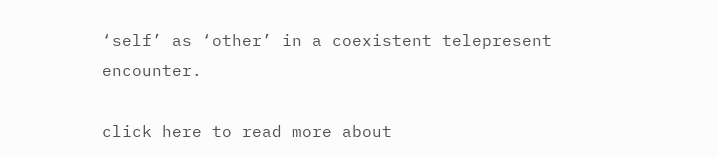‘self’ as ‘other’ in a coexistent telepresent encounter.

click here to read more about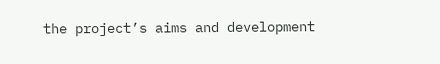the project’s aims and development